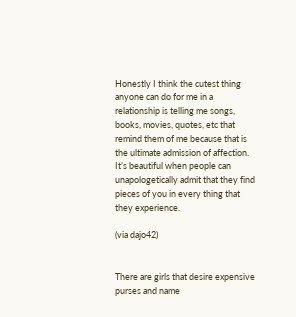Honestly I think the cutest thing anyone can do for me in a relationship is telling me songs, books, movies, quotes, etc that remind them of me because that is the ultimate admission of affection. It’s beautiful when people can unapologetically admit that they find pieces of you in every thing that they experience.

(via dajo42)


There are girls that desire expensive purses and name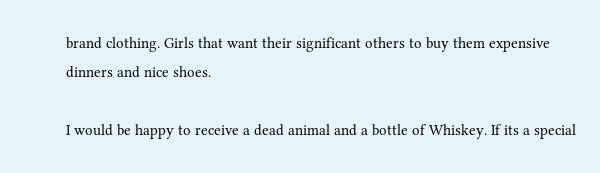brand clothing. Girls that want their significant others to buy them expensive dinners and nice shoes.

I would be happy to receive a dead animal and a bottle of Whiskey. If its a special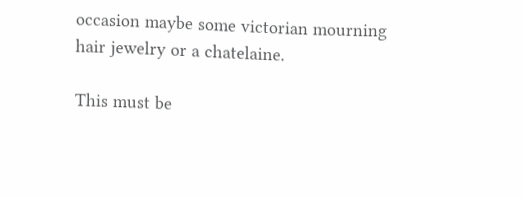occasion maybe some victorian mourning hair jewelry or a chatelaine.

This must be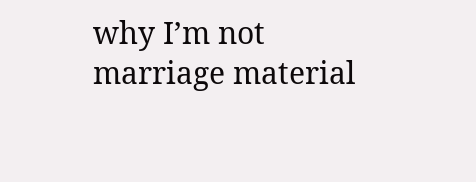why I’m not marriage material